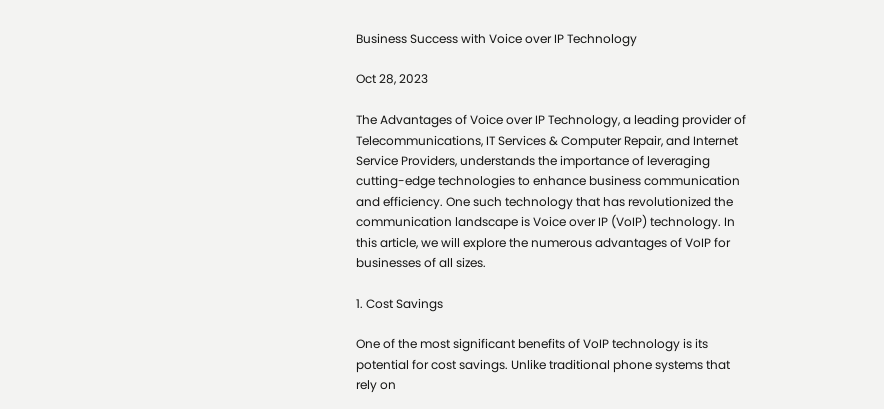Business Success with Voice over IP Technology

Oct 28, 2023

The Advantages of Voice over IP Technology, a leading provider of Telecommunications, IT Services & Computer Repair, and Internet Service Providers, understands the importance of leveraging cutting-edge technologies to enhance business communication and efficiency. One such technology that has revolutionized the communication landscape is Voice over IP (VoIP) technology. In this article, we will explore the numerous advantages of VoIP for businesses of all sizes.

1. Cost Savings

One of the most significant benefits of VoIP technology is its potential for cost savings. Unlike traditional phone systems that rely on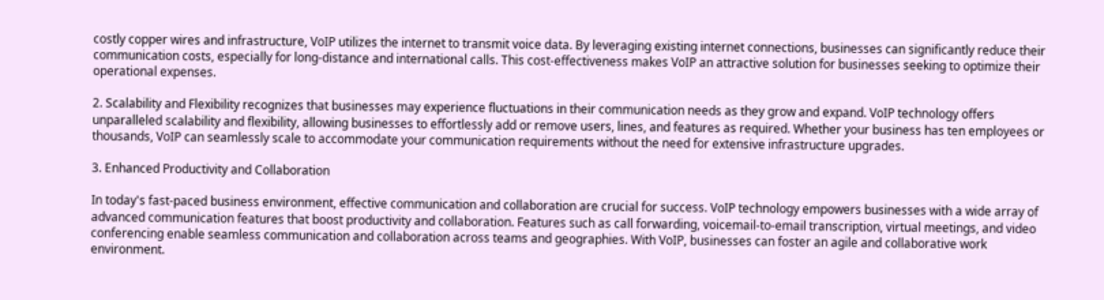costly copper wires and infrastructure, VoIP utilizes the internet to transmit voice data. By leveraging existing internet connections, businesses can significantly reduce their communication costs, especially for long-distance and international calls. This cost-effectiveness makes VoIP an attractive solution for businesses seeking to optimize their operational expenses.

2. Scalability and Flexibility recognizes that businesses may experience fluctuations in their communication needs as they grow and expand. VoIP technology offers unparalleled scalability and flexibility, allowing businesses to effortlessly add or remove users, lines, and features as required. Whether your business has ten employees or thousands, VoIP can seamlessly scale to accommodate your communication requirements without the need for extensive infrastructure upgrades.

3. Enhanced Productivity and Collaboration

In today's fast-paced business environment, effective communication and collaboration are crucial for success. VoIP technology empowers businesses with a wide array of advanced communication features that boost productivity and collaboration. Features such as call forwarding, voicemail-to-email transcription, virtual meetings, and video conferencing enable seamless communication and collaboration across teams and geographies. With VoIP, businesses can foster an agile and collaborative work environment.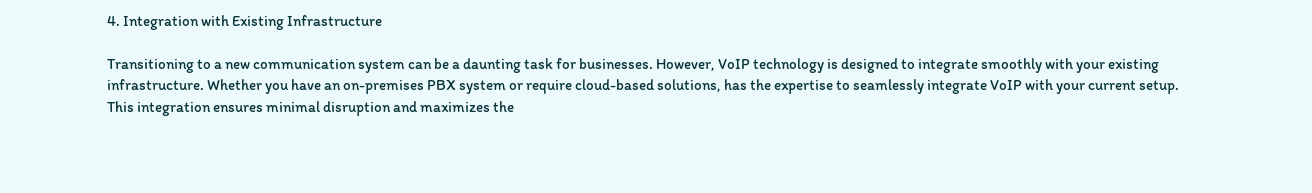4. Integration with Existing Infrastructure

Transitioning to a new communication system can be a daunting task for businesses. However, VoIP technology is designed to integrate smoothly with your existing infrastructure. Whether you have an on-premises PBX system or require cloud-based solutions, has the expertise to seamlessly integrate VoIP with your current setup. This integration ensures minimal disruption and maximizes the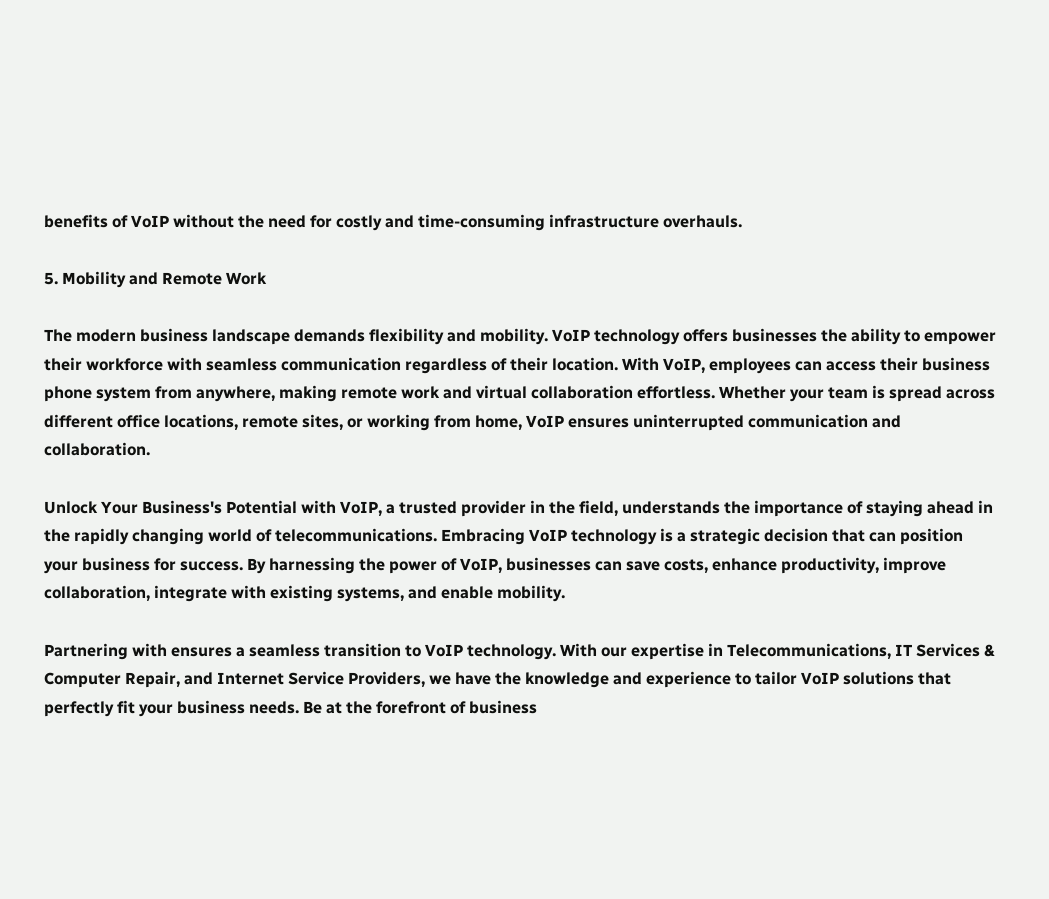benefits of VoIP without the need for costly and time-consuming infrastructure overhauls.

5. Mobility and Remote Work

The modern business landscape demands flexibility and mobility. VoIP technology offers businesses the ability to empower their workforce with seamless communication regardless of their location. With VoIP, employees can access their business phone system from anywhere, making remote work and virtual collaboration effortless. Whether your team is spread across different office locations, remote sites, or working from home, VoIP ensures uninterrupted communication and collaboration.

Unlock Your Business's Potential with VoIP, a trusted provider in the field, understands the importance of staying ahead in the rapidly changing world of telecommunications. Embracing VoIP technology is a strategic decision that can position your business for success. By harnessing the power of VoIP, businesses can save costs, enhance productivity, improve collaboration, integrate with existing systems, and enable mobility.

Partnering with ensures a seamless transition to VoIP technology. With our expertise in Telecommunications, IT Services & Computer Repair, and Internet Service Providers, we have the knowledge and experience to tailor VoIP solutions that perfectly fit your business needs. Be at the forefront of business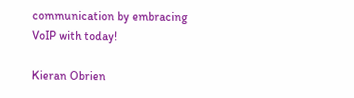communication by embracing VoIP with today!

Kieran Obrien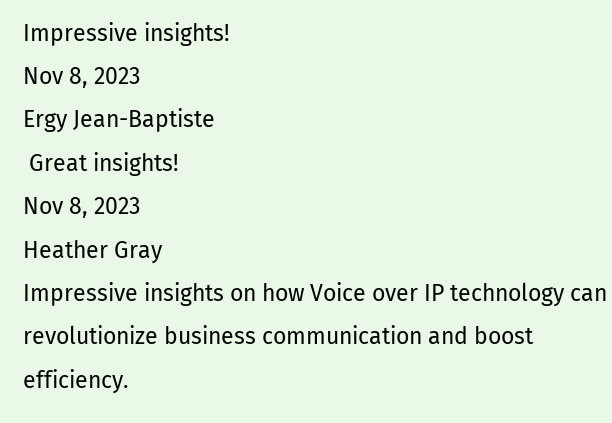Impressive insights!
Nov 8, 2023
Ergy Jean-Baptiste
 Great insights!
Nov 8, 2023
Heather Gray
Impressive insights on how Voice over IP technology can revolutionize business communication and boost efficiency.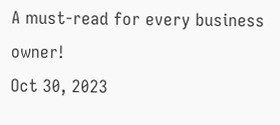A must-read for every business owner!
Oct 30, 2023